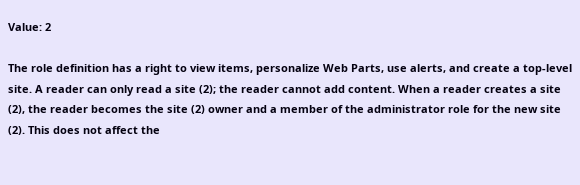Value: 2

The role definition has a right to view items, personalize Web Parts, use alerts, and create a top-level site. A reader can only read a site (2); the reader cannot add content. When a reader creates a site (2), the reader becomes the site (2) owner and a member of the administrator role for the new site (2). This does not affect the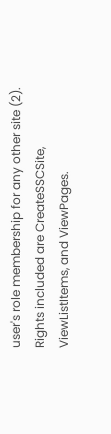user's role membership for any other site (2). Rights included are CreateSSCSite, ViewListItems, and ViewPages.